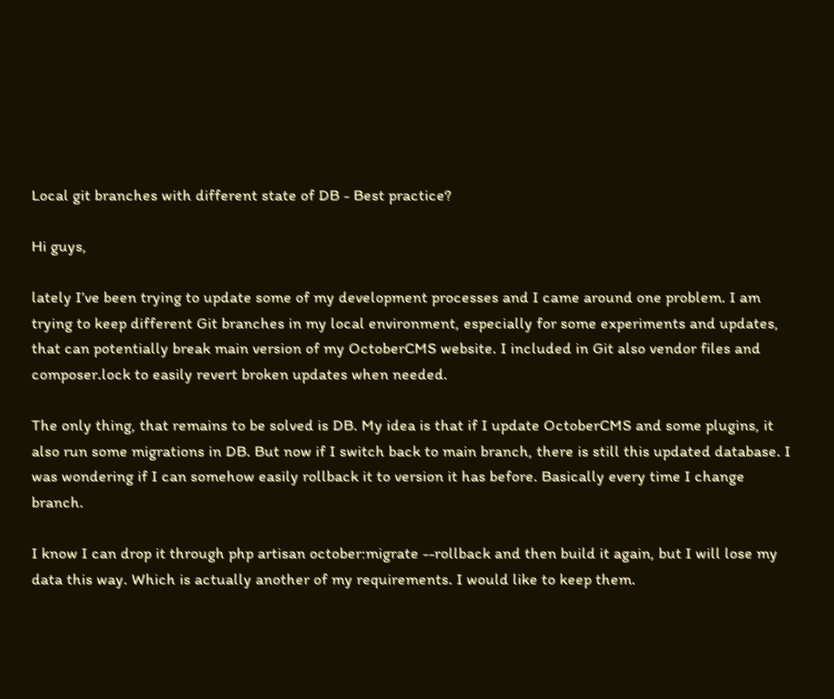Local git branches with different state of DB - Best practice?

Hi guys,

lately I’ve been trying to update some of my development processes and I came around one problem. I am trying to keep different Git branches in my local environment, especially for some experiments and updates, that can potentially break main version of my OctoberCMS website. I included in Git also vendor files and composer.lock to easily revert broken updates when needed.

The only thing, that remains to be solved is DB. My idea is that if I update OctoberCMS and some plugins, it also run some migrations in DB. But now if I switch back to main branch, there is still this updated database. I was wondering if I can somehow easily rollback it to version it has before. Basically every time I change branch.

I know I can drop it through php artisan october:migrate --rollback and then build it again, but I will lose my data this way. Which is actually another of my requirements. I would like to keep them.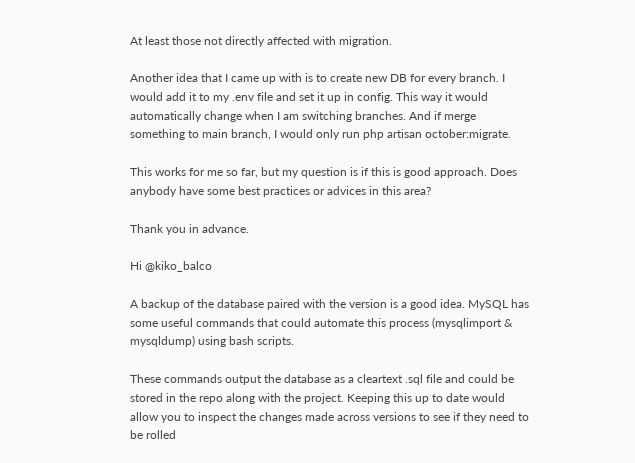At least those not directly affected with migration.

Another idea that I came up with is to create new DB for every branch. I would add it to my .env file and set it up in config. This way it would automatically change when I am switching branches. And if merge something to main branch, I would only run php artisan october:migrate.

This works for me so far, but my question is if this is good approach. Does anybody have some best practices or advices in this area?

Thank you in advance.

Hi @kiko_balco

A backup of the database paired with the version is a good idea. MySQL has some useful commands that could automate this process (mysqlimport & mysqldump) using bash scripts.

These commands output the database as a cleartext .sql file and could be stored in the repo along with the project. Keeping this up to date would allow you to inspect the changes made across versions to see if they need to be rolled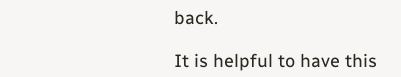back.

It is helpful to have this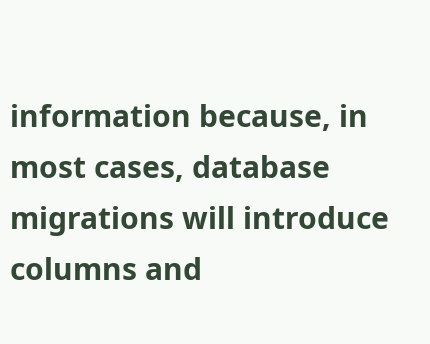information because, in most cases, database migrations will introduce columns and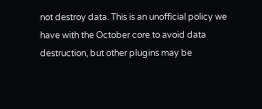not destroy data. This is an unofficial policy we have with the October core to avoid data destruction, but other plugins may be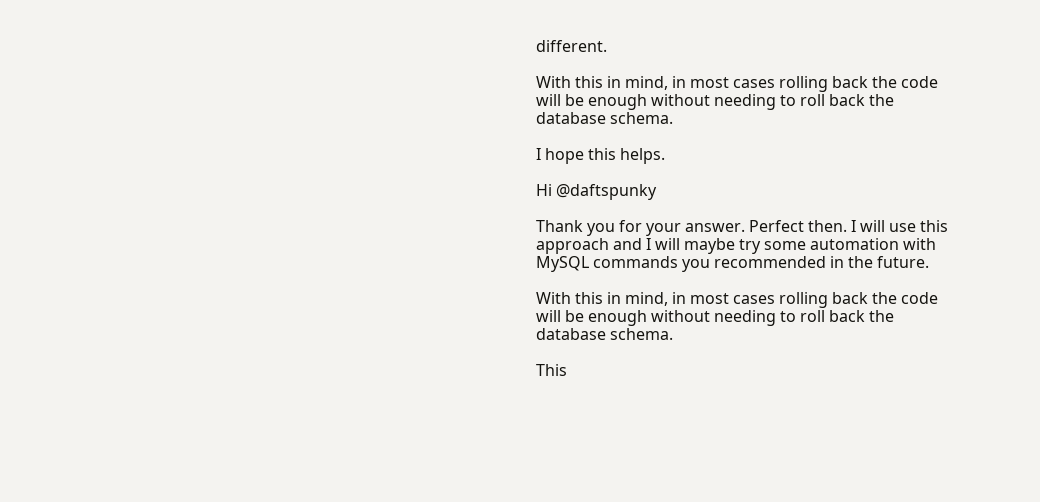different.

With this in mind, in most cases rolling back the code will be enough without needing to roll back the database schema.

I hope this helps.

Hi @daftspunky

Thank you for your answer. Perfect then. I will use this approach and I will maybe try some automation with MySQL commands you recommended in the future.

With this in mind, in most cases rolling back the code will be enough without needing to roll back the database schema.

This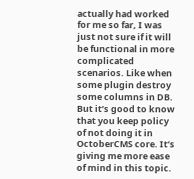actually had worked for me so far, I was just not sure if it will be functional in more complicated scenarios. Like when some plugin destroy some columns in DB. But it’s good to know that you keep policy of not doing it in OctoberCMS core. It’s giving me more ease of mind in this topic.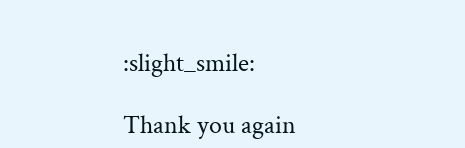:slight_smile:

Thank you again